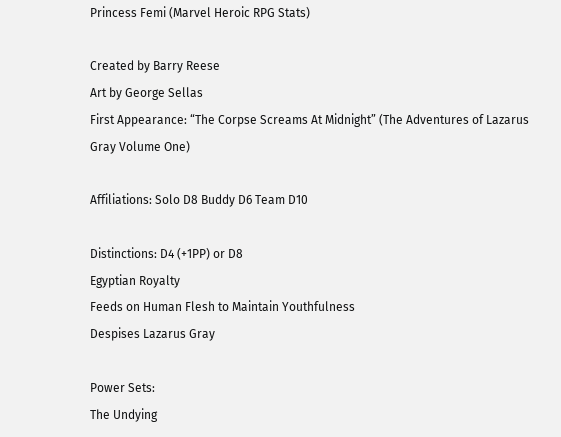Princess Femi (Marvel Heroic RPG Stats)

Created by Barry Reese
Art by George Sellas
First Appearance: “The Corpse Screams At Midnight” (The Adventures of Lazarus Gray Volume One)

Affiliations: Solo D8 Buddy D6 Team D10

Distinctions: D4 (+1PP) or D8
Egyptian Royalty
Feeds on Human Flesh to Maintain Youthfulness
Despises Lazarus Gray

Power Sets:
The Undying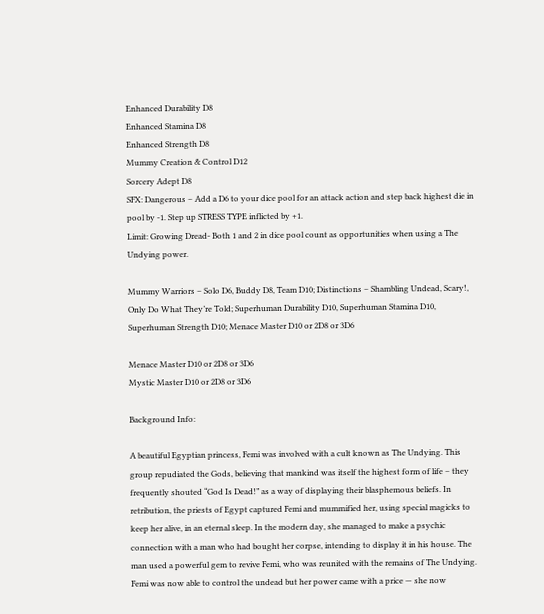Enhanced Durability D8
Enhanced Stamina D8
Enhanced Strength D8
Mummy Creation & Control D12
Sorcery Adept D8
SFX: Dangerous – Add a D6 to your dice pool for an attack action and step back highest die in pool by -1. Step up STRESS TYPE inflicted by +1.
Limit: Growing Dread- Both 1 and 2 in dice pool count as opportunities when using a The Undying power.

Mummy Warriors – Solo D6, Buddy D8, Team D10; Distinctions – Shambling Undead, Scary!, Only Do What They’re Told; Superhuman Durability D10, Superhuman Stamina D10, Superhuman Strength D10; Menace Master D10 or 2D8 or 3D6

Menace Master D10 or 2D8 or 3D6
Mystic Master D10 or 2D8 or 3D6

Background Info:

A beautiful Egyptian princess, Femi was involved with a cult known as The Undying. This group repudiated the Gods, believing that mankind was itself the highest form of life – they frequently shouted “God Is Dead!” as a way of displaying their blasphemous beliefs. In retribution, the priests of Egypt captured Femi and mummified her, using special magicks to keep her alive, in an eternal sleep. In the modern day, she managed to make a psychic connection with a man who had bought her corpse, intending to display it in his house. The man used a powerful gem to revive Femi, who was reunited with the remains of The Undying. Femi was now able to control the undead but her power came with a price — she now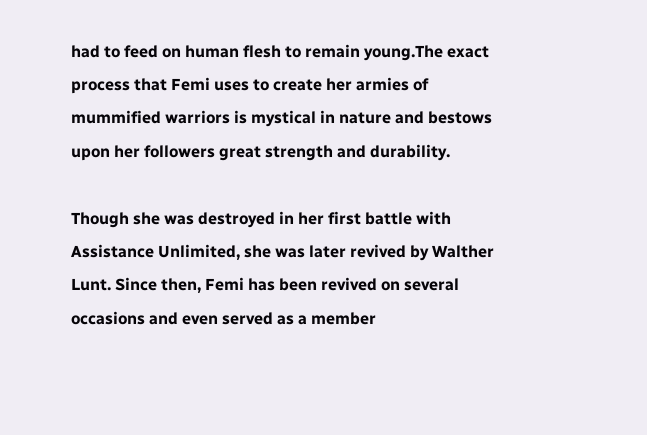had to feed on human flesh to remain young.The exact process that Femi uses to create her armies of mummified warriors is mystical in nature and bestows upon her followers great strength and durability.

Though she was destroyed in her first battle with Assistance Unlimited, she was later revived by Walther Lunt. Since then, Femi has been revived on several occasions and even served as a member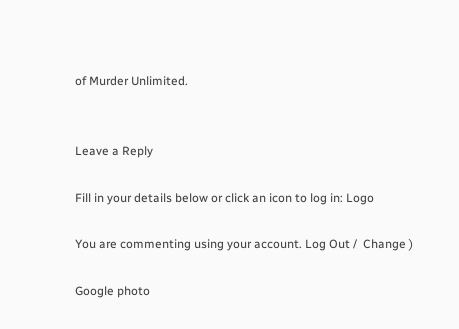of Murder Unlimited.


Leave a Reply

Fill in your details below or click an icon to log in: Logo

You are commenting using your account. Log Out /  Change )

Google photo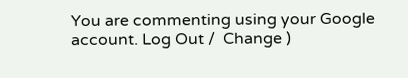You are commenting using your Google account. Log Out /  Change )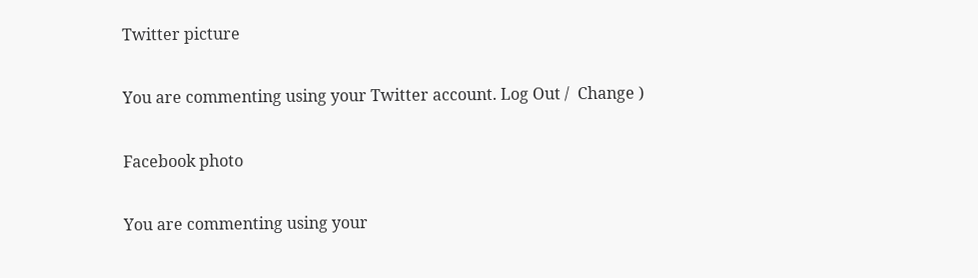Twitter picture

You are commenting using your Twitter account. Log Out /  Change )

Facebook photo

You are commenting using your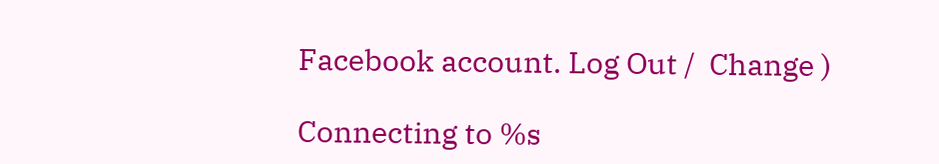Facebook account. Log Out /  Change )

Connecting to %s